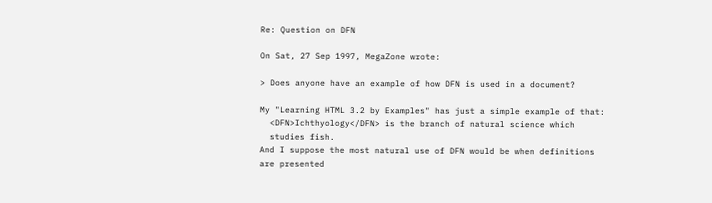Re: Question on DFN

On Sat, 27 Sep 1997, MegaZone wrote:

> Does anyone have an example of how DFN is used in a document?

My "Learning HTML 3.2 by Examples" has just a simple example of that:
  <DFN>Ichthyology</DFN> is the branch of natural science which
  studies fish.
And I suppose the most natural use of DFN would be when definitions
are presented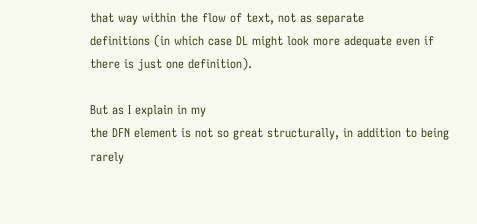that way within the flow of text, not as separate
definitions (in which case DL might look more adequate even if
there is just one definition).

But as I explain in my
the DFN element is not so great structurally, in addition to being
rarely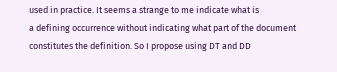used in practice. It seems a strange to me indicate what is
a defining occurrence without indicating what part of the document
constitutes the definition. So I propose using DT and DD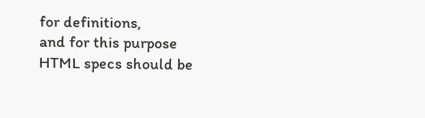for definitions,
and for this purpose HTML specs should be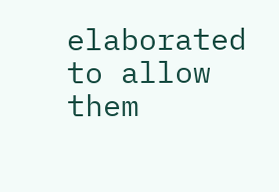elaborated to allow them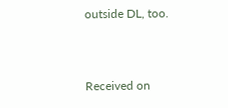outside DL, too.


Received on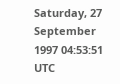Saturday, 27 September 1997 04:53:51 UTC